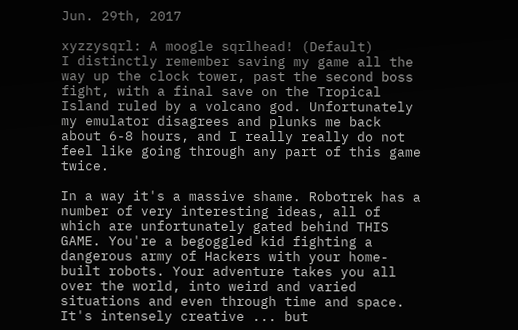Jun. 29th, 2017

xyzzysqrl: A moogle sqrlhead! (Default)
I distinctly remember saving my game all the way up the clock tower, past the second boss fight, with a final save on the Tropical Island ruled by a volcano god. Unfortunately my emulator disagrees and plunks me back about 6-8 hours, and I really really do not feel like going through any part of this game twice.

In a way it's a massive shame. Robotrek has a number of very interesting ideas, all of which are unfortunately gated behind THIS GAME. You're a begoggled kid fighting a dangerous army of Hackers with your home-built robots. Your adventure takes you all over the world, into weird and varied situations and even through time and space. It's intensely creative ... but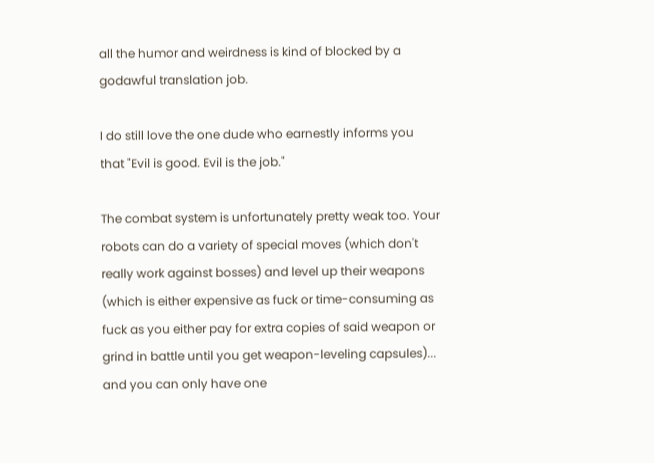all the humor and weirdness is kind of blocked by a godawful translation job.

I do still love the one dude who earnestly informs you that "Evil is good. Evil is the job."

The combat system is unfortunately pretty weak too. Your robots can do a variety of special moves (which don't really work against bosses) and level up their weapons (which is either expensive as fuck or time-consuming as fuck as you either pay for extra copies of said weapon or grind in battle until you get weapon-leveling capsules)... and you can only have one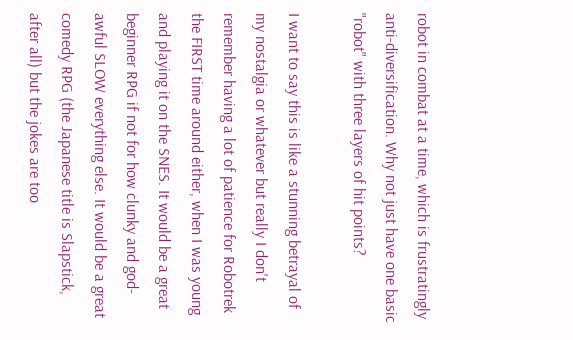robot in combat at a time, which is frustratingly anti-diversification. Why not just have one basic "robot" with three layers of hit points?

I want to say this is like a stunning betrayal of my nostalgia or whatever but really I don't remember having a lot of patience for Robotrek the FIRST time around either, when I was young and playing it on the SNES. It would be a great beginner RPG if not for how clunky and god-awful SLOW everything else. It would be a great comedy RPG (the Japanese title is Slapstick, after all) but the jokes are too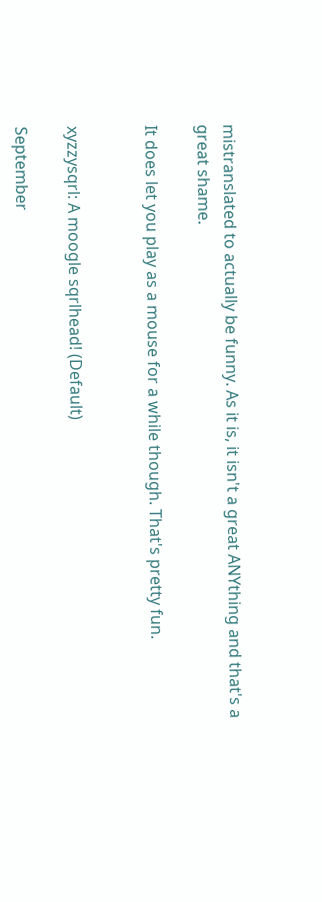mistranslated to actually be funny. As it is, it isn't a great ANYthing and that's a great shame.

It does let you play as a mouse for a while though. That's pretty fun.


xyzzysqrl: A moogle sqrlhead! (Default)

September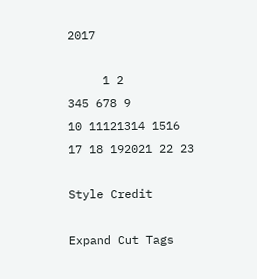2017

     1 2
345 678 9
10 11121314 1516
17 18 192021 22 23

Style Credit

Expand Cut Tags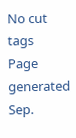No cut tags
Page generated Sep.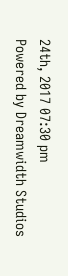24th, 2017 07:30 pm
Powered by Dreamwidth Studios